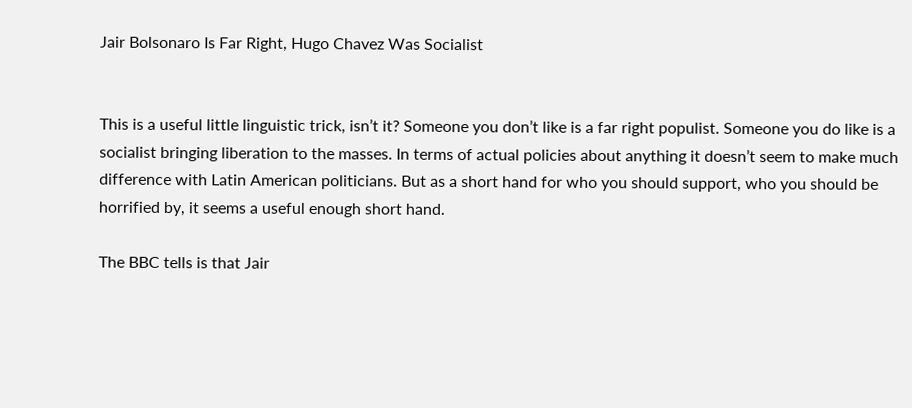Jair Bolsonaro Is Far Right, Hugo Chavez Was Socialist


This is a useful little linguistic trick, isn’t it? Someone you don’t like is a far right populist. Someone you do like is a socialist bringing liberation to the masses. In terms of actual policies about anything it doesn’t seem to make much difference with Latin American politicians. But as a short hand for who you should support, who you should be horrified by, it seems a useful enough short hand.

The BBC tells is that Jair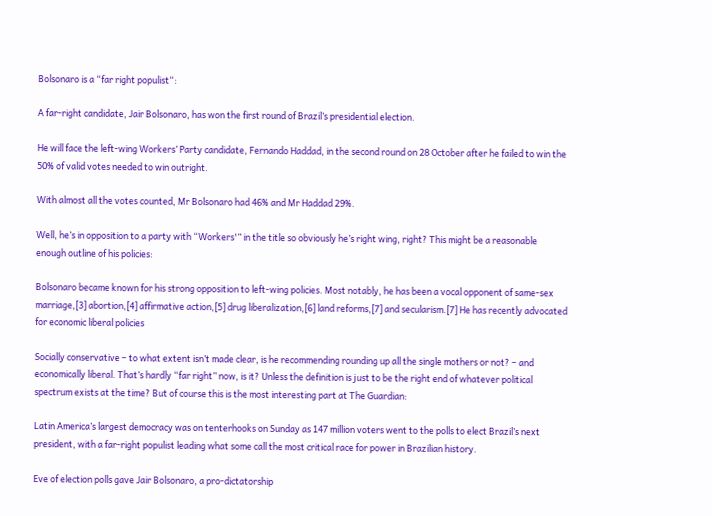Bolsonaro is a “far right populist“:

A far-right candidate, Jair Bolsonaro, has won the first round of Brazil’s presidential election.

He will face the left-wing Workers’ Party candidate, Fernando Haddad, in the second round on 28 October after he failed to win the 50% of valid votes needed to win outright.

With almost all the votes counted, Mr Bolsonaro had 46% and Mr Haddad 29%.

Well, he’s in opposition to a party with “Workers'” in the title so obviously he’s right wing, right? This might be a reasonable enough outline of his policies:

Bolsonaro became known for his strong opposition to left-wing policies. Most notably, he has been a vocal opponent of same-sex marriage,[3] abortion,[4] affirmative action,[5] drug liberalization,[6] land reforms,[7] and secularism.[7] He has recently advocated for economic liberal policies

Socially conservative – to what extent isn’t made clear, is he recommending rounding up all the single mothers or not? – and economically liberal. That’s hardly “far right” now, is it? Unless the definition is just to be the right end of whatever political spectrum exists at the time? But of course this is the most interesting part at The Guardian:

Latin America’s largest democracy was on tenterhooks on Sunday as 147 million voters went to the polls to elect Brazil’s next president, with a far-right populist leading what some call the most critical race for power in Brazilian history.

Eve of election polls gave Jair Bolsonaro, a pro-dictatorship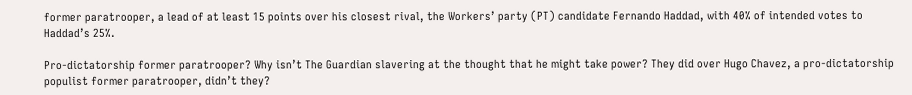former paratrooper, a lead of at least 15 points over his closest rival, the Workers’ party (PT) candidate Fernando Haddad, with 40% of intended votes to Haddad’s 25%.

Pro-dictatorship former paratrooper? Why isn’t The Guardian slavering at the thought that he might take power? They did over Hugo Chavez, a pro-dictatorship populist former paratrooper, didn’t they?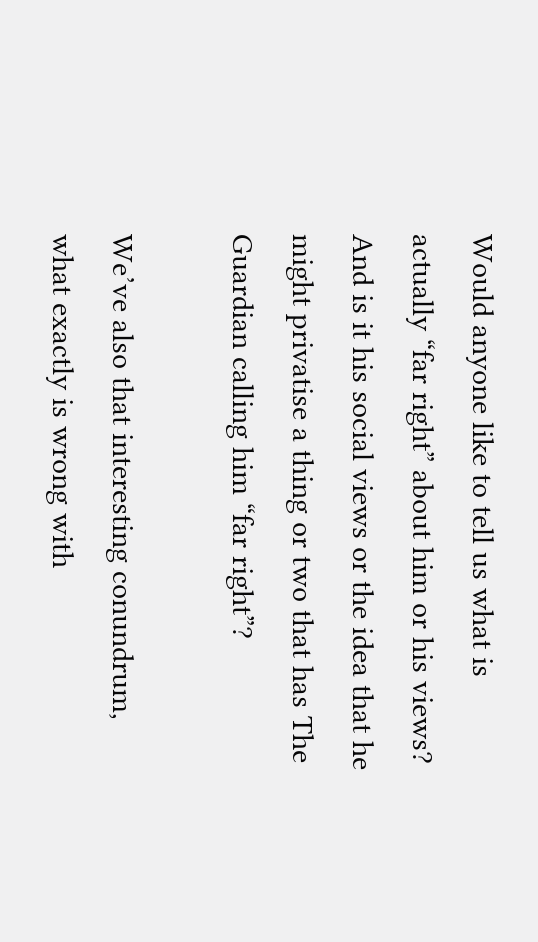Would anyone like to tell us what is actually “far right” about him or his views? And is it his social views or the idea that he might privatise a thing or two that has The Guardian calling him “far right”?

We’ve also that interesting conundrum, what exactly is wrong with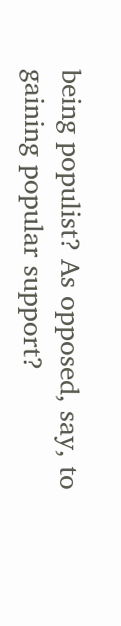being populist? As opposed, say, to gaining popular support?